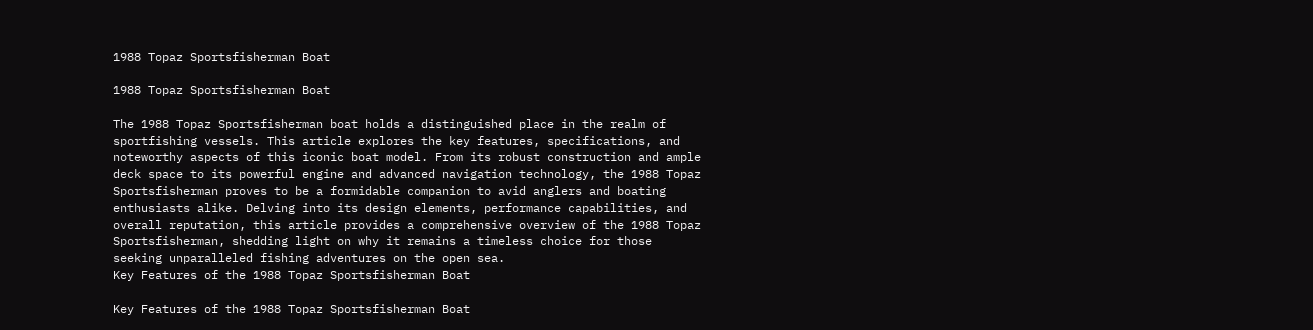1988 Topaz Sportsfisherman Boat

1988 Topaz Sportsfisherman Boat

The 1988 Topaz Sportsfisherman boat holds a distinguished place in the realm of sportfishing vessels. This article explores the key features, specifications, and noteworthy aspects of this iconic boat model. From its robust construction and ample deck space to its powerful engine and advanced navigation technology, the 1988 Topaz Sportsfisherman proves to be a formidable companion to avid anglers and boating enthusiasts alike. Delving into its design elements, performance capabilities, and overall reputation, this article provides a comprehensive overview of the 1988 Topaz Sportsfisherman, shedding light on why it remains a timeless choice for those seeking unparalleled fishing adventures on the open sea.
Key Features of the 1988 Topaz Sportsfisherman Boat

Key Features of the 1988 Topaz Sportsfisherman Boat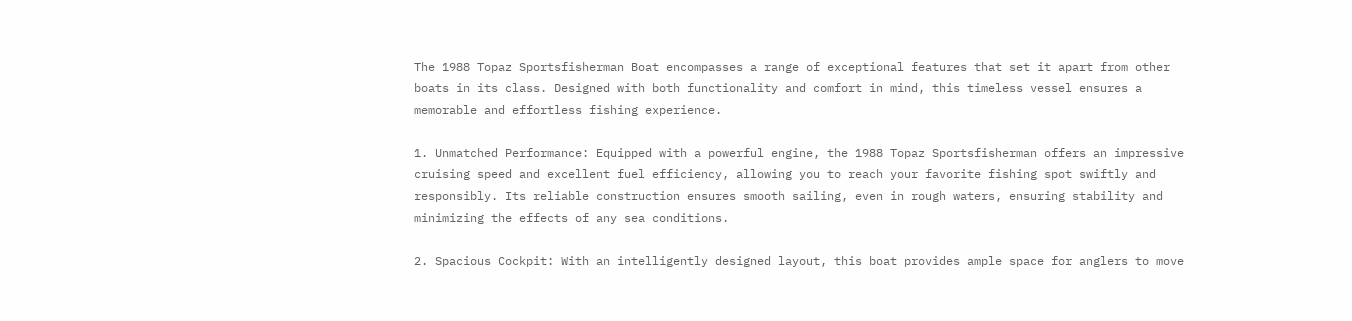The 1988 Topaz Sportsfisherman Boat encompasses a range of exceptional features that set it apart from other boats in its class. Designed with both functionality and comfort in mind, this timeless vessel ensures a memorable and effortless fishing experience.

1. Unmatched Performance: Equipped with a powerful engine, the 1988 Topaz Sportsfisherman offers an impressive cruising speed and excellent fuel efficiency, allowing you to reach your favorite fishing spot swiftly and responsibly. Its reliable construction ensures smooth sailing, even in rough waters, ensuring stability and minimizing the effects of any sea conditions.

2. Spacious Cockpit: With an intelligently designed layout, this boat provides ample space for anglers to move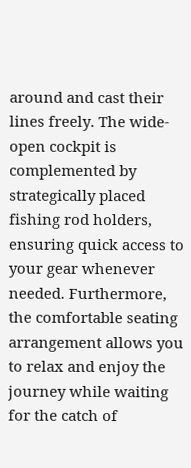around and cast their lines freely. The wide-open cockpit is complemented by strategically placed fishing rod holders, ensuring quick access to your gear whenever needed. Furthermore, the comfortable seating arrangement allows you to relax and enjoy the journey while waiting for the catch of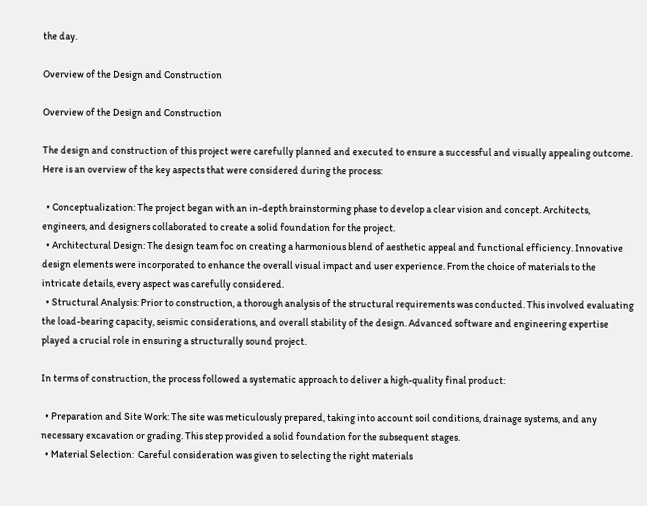the day.

Overview of the Design and Construction

Overview of the Design and Construction

The design and construction of this project were carefully planned and executed to ensure a successful and visually appealing outcome. Here is an overview of the key aspects that were considered during the process:

  • Conceptualization: The project began with an in-depth brainstorming phase to develop a clear vision and concept. Architects, engineers, and designers collaborated to create a solid foundation for the project.
  • Architectural Design: The design team foc on creating a harmonious blend of aesthetic appeal and functional efficiency. Innovative design elements were incorporated to enhance the overall visual impact and user experience. From the choice of materials to the intricate details, every aspect was carefully considered.
  • Structural Analysis: Prior to construction, a thorough analysis of the structural requirements was conducted. This involved evaluating the load-bearing capacity, seismic considerations, and overall stability of the design. Advanced software and engineering expertise played a crucial role in ensuring a structurally sound project.

In terms of construction, the process followed a systematic approach to deliver a high-quality final product:

  • Preparation and Site Work: The site was meticulously prepared, taking into account soil conditions, drainage systems, and any necessary excavation or grading. This step provided a solid foundation for the subsequent stages.
  • Material Selection:  Careful consideration was given to selecting the right materials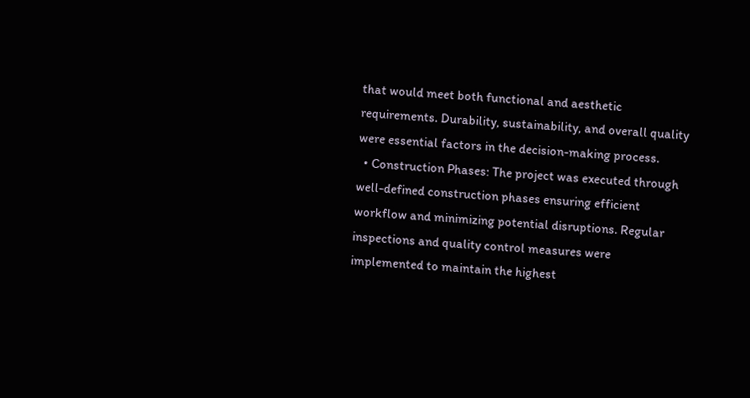that would meet both functional and aesthetic requirements. Durability, sustainability, and overall quality were essential factors in the decision-making process.
  • Construction Phases: The project was executed through well-defined construction phases ensuring efficient workflow and minimizing potential disruptions. Regular inspections and quality control measures were implemented to maintain the highest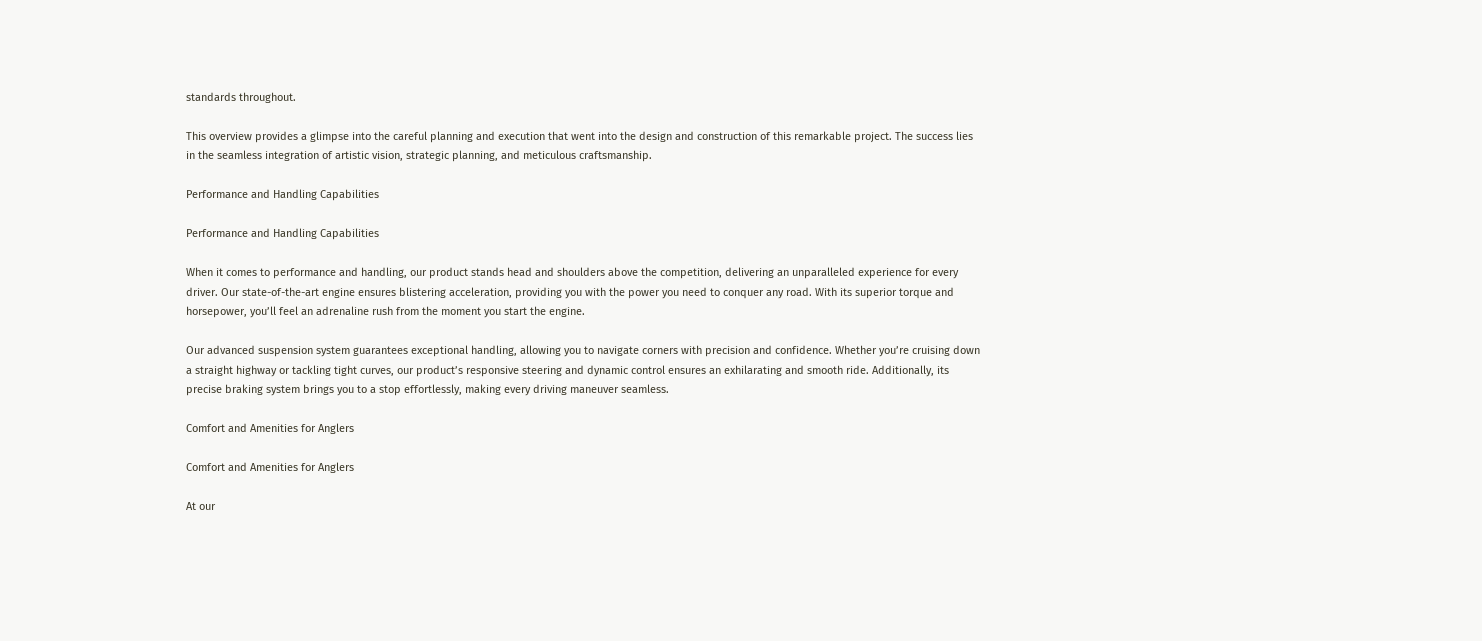standards throughout.

This overview provides a glimpse into the careful planning and execution that went into the design and construction of this remarkable project. The success lies in the seamless integration of artistic vision, strategic planning, and meticulous craftsmanship.

Performance and Handling Capabilities

Performance and Handling Capabilities

When it comes to performance and handling, our product stands head and shoulders above the competition, delivering an unparalleled experience for every driver. Our state-of-the-art engine ensures blistering acceleration, providing you with the power you need to conquer any road. With its superior torque and horsepower, you’ll feel an adrenaline rush from the moment you start the engine.

Our advanced suspension system guarantees exceptional handling, allowing you to navigate corners with precision and confidence. Whether you’re cruising down a straight highway or tackling tight curves, our product’s responsive steering and dynamic control ensures an exhilarating and smooth ride. Additionally, its precise braking system brings you to a stop effortlessly, making every driving maneuver seamless.

Comfort and Amenities for Anglers

Comfort and Amenities for Anglers

At our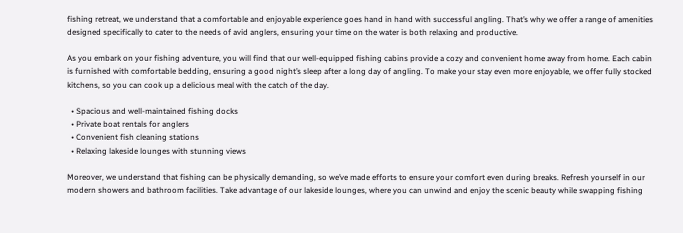fishing retreat, we understand that a comfortable and enjoyable experience goes hand in hand with successful angling. That’s why we offer a range of amenities designed specifically to cater to the needs of avid anglers, ensuring your time on the water is both relaxing and productive.

As you embark on your fishing adventure, you will find that our well-equipped fishing cabins provide a cozy and convenient home away from home. Each cabin is furnished with comfortable bedding, ensuring a good night’s sleep after a long day of angling. To make your stay even more enjoyable, we offer fully stocked kitchens, so you can cook up a delicious meal with the catch of the day.

  • Spacious and well-maintained fishing docks
  • Private boat rentals for anglers
  • Convenient fish cleaning stations
  • Relaxing lakeside lounges with stunning views

Moreover, we understand that fishing can be physically demanding, so we’ve made efforts to ensure your comfort even during breaks. Refresh yourself in our modern showers and bathroom facilities. Take advantage of our lakeside lounges, where you can unwind and enjoy the scenic beauty while swapping fishing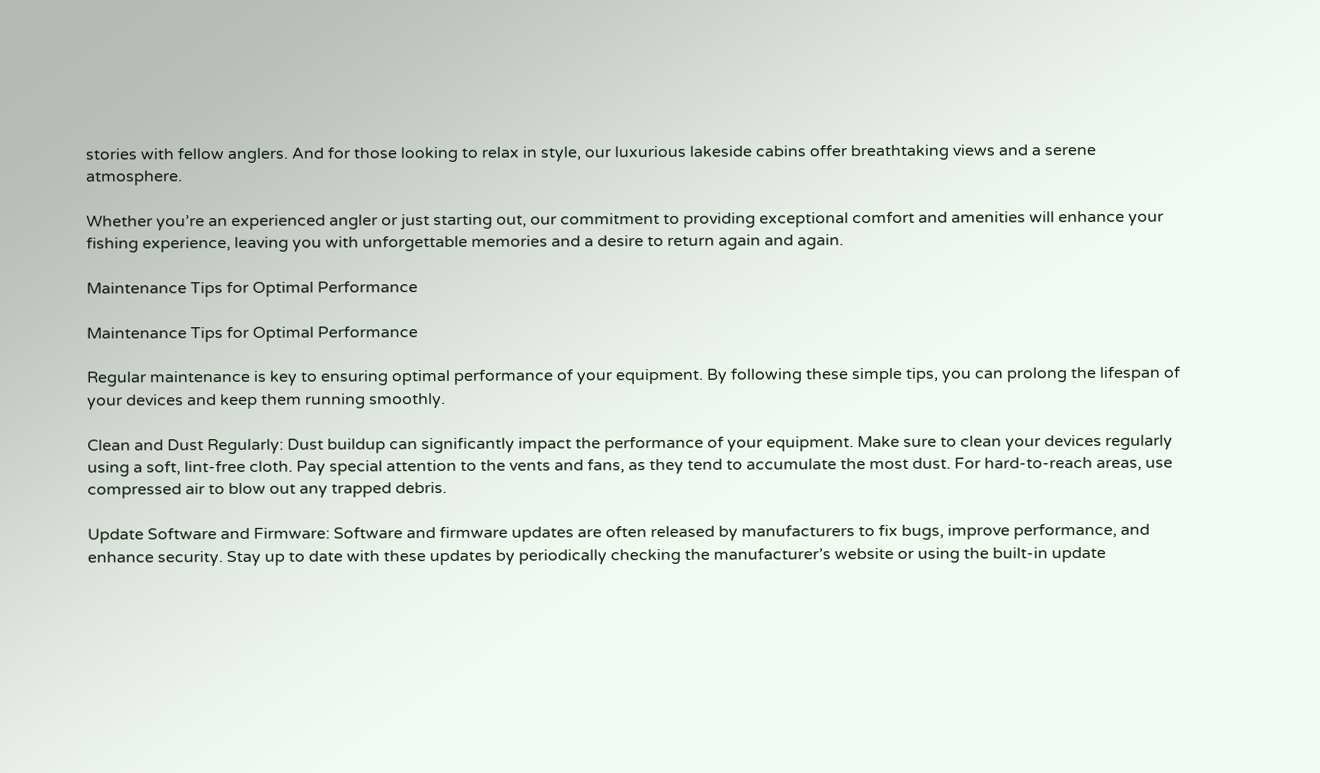stories with fellow anglers. And for those looking to relax in style, our luxurious lakeside cabins offer breathtaking views and a serene atmosphere.

Whether you’re an experienced angler or just starting out, our commitment to providing exceptional comfort and amenities will enhance your fishing experience, leaving you with unforgettable memories and a desire to return again and again.

Maintenance Tips for Optimal Performance

Maintenance Tips for Optimal Performance

Regular maintenance is key to ensuring optimal performance of your equipment. By following these simple tips, you can prolong the lifespan of your devices and keep them running smoothly.

Clean and Dust Regularly: Dust buildup can significantly impact the performance of your equipment. Make sure to clean your devices regularly using a soft, lint-free cloth. Pay special attention to the vents and fans, as they tend to accumulate the most dust. For hard-to-reach areas, use compressed air to blow out any trapped debris.

Update Software and Firmware: Software and firmware updates are often released by manufacturers to fix bugs, improve performance, and enhance security. Stay up to date with these updates by periodically checking the manufacturer’s website or using the built-in update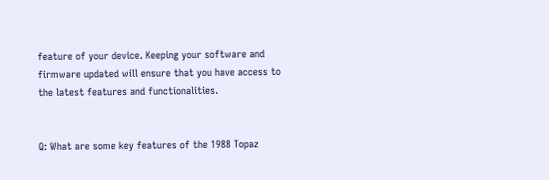feature of your device. Keeping your software and firmware updated will ensure that you have access to the latest features and functionalities.


Q: What are some key features of the 1988 Topaz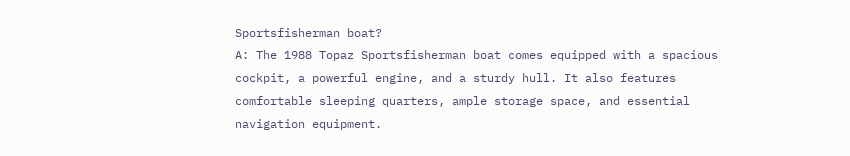Sportsfisherman boat?
A: The 1988 Topaz Sportsfisherman boat comes equipped with a spacious cockpit, a powerful engine, and a sturdy hull. It also features comfortable sleeping quarters, ample storage space, and essential navigation equipment.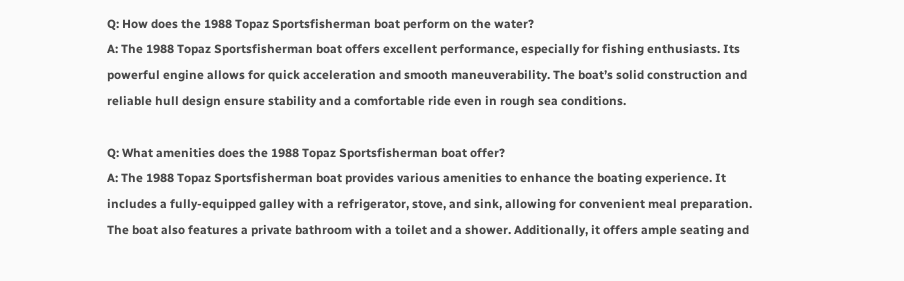Q: How does the 1988 Topaz Sportsfisherman boat perform on the water?
A: The 1988 Topaz Sportsfisherman boat offers excellent performance, especially for fishing enthusiasts. Its powerful engine allows for quick acceleration and smooth maneuverability. The boat’s solid construction and reliable hull design ensure stability and a comfortable ride even in rough sea conditions.

Q: What amenities does the 1988 Topaz Sportsfisherman boat offer?
A: The 1988 Topaz Sportsfisherman boat provides various amenities to enhance the boating experience. It includes a fully-equipped galley with a refrigerator, stove, and sink, allowing for convenient meal preparation. The boat also features a private bathroom with a toilet and a shower. Additionally, it offers ample seating and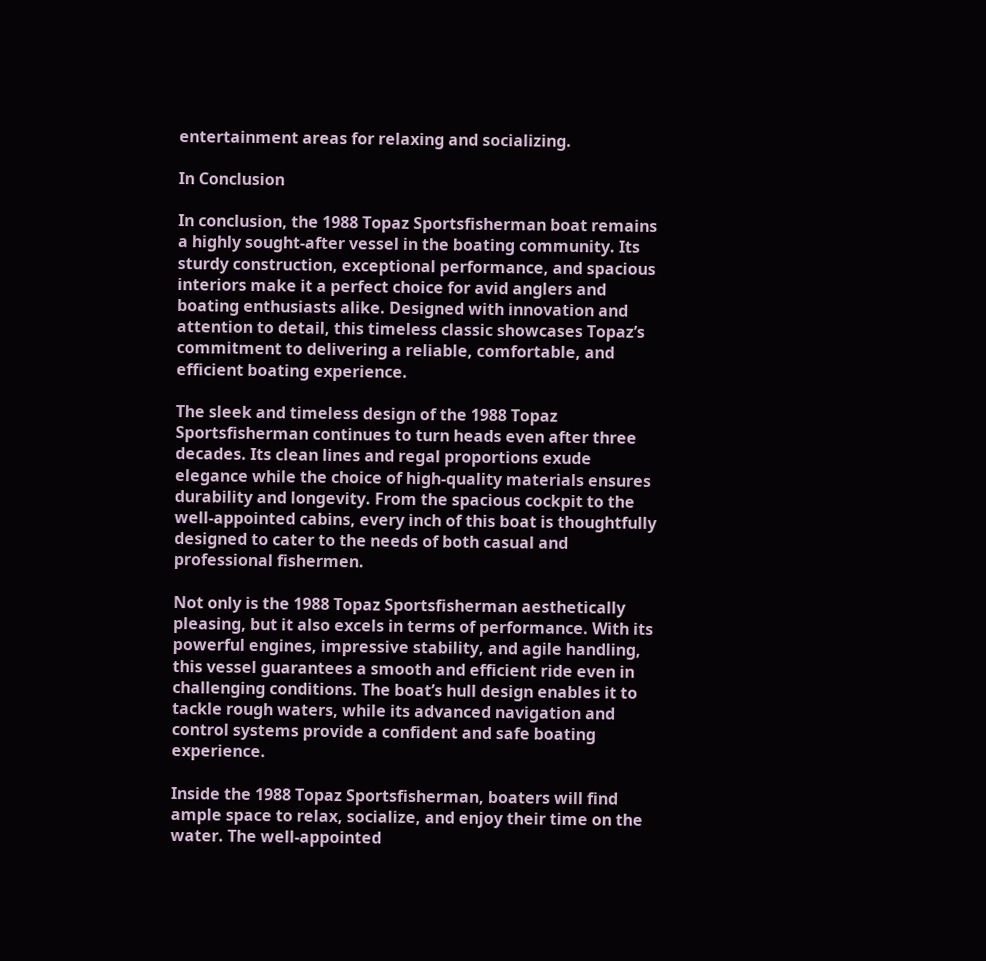entertainment areas for relaxing and socializing.

In Conclusion

In conclusion, the 1988 Topaz Sportsfisherman boat remains a highly sought-after vessel in the boating community. Its sturdy construction, exceptional performance, and spacious interiors make it a perfect choice for avid anglers and boating enthusiasts alike. Designed with innovation and attention to detail, this timeless classic showcases Topaz’s commitment to delivering a reliable, comfortable, and efficient boating experience.

The sleek and timeless design of the 1988 Topaz Sportsfisherman continues to turn heads even after three decades. Its clean lines and regal proportions exude elegance while the choice of high-quality materials ensures durability and longevity. From the spacious cockpit to the well-appointed cabins, every inch of this boat is thoughtfully designed to cater to the needs of both casual and professional fishermen.

Not only is the 1988 Topaz Sportsfisherman aesthetically pleasing, but it also excels in terms of performance. With its powerful engines, impressive stability, and agile handling, this vessel guarantees a smooth and efficient ride even in challenging conditions. The boat’s hull design enables it to tackle rough waters, while its advanced navigation and control systems provide a confident and safe boating experience.

Inside the 1988 Topaz Sportsfisherman, boaters will find ample space to relax, socialize, and enjoy their time on the water. The well-appointed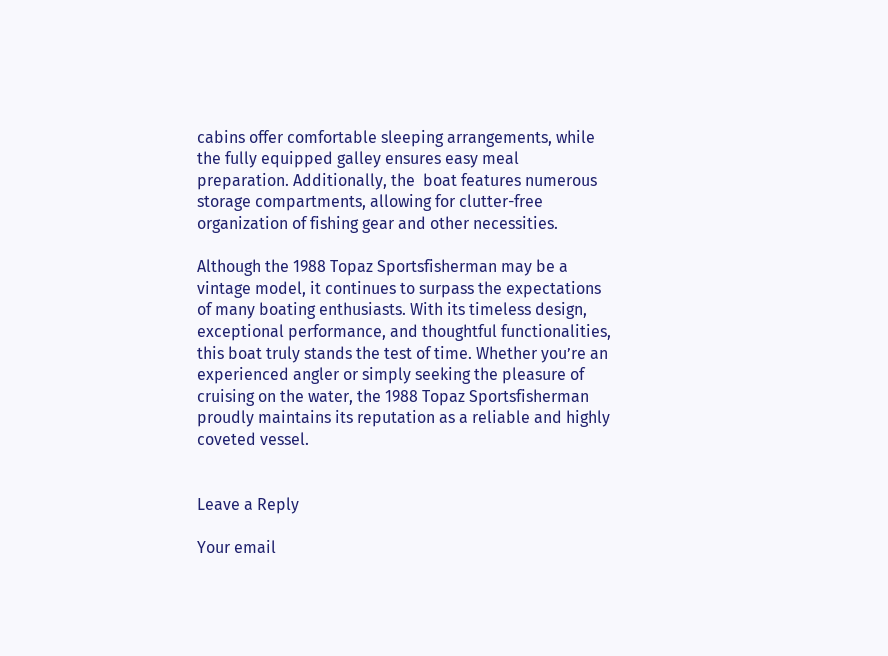cabins offer comfortable sleeping arrangements, while the fully equipped galley ensures easy meal preparation. Additionally, the  boat features numerous storage compartments, allowing for clutter-free organization of fishing gear and other necessities.

Although the 1988 Topaz Sportsfisherman may be a vintage model, it continues to surpass the expectations of many boating enthusiasts. With its timeless design, exceptional performance, and thoughtful functionalities, this boat truly stands the test of time. Whether you’re an experienced angler or simply seeking the pleasure of cruising on the water, the 1988 Topaz Sportsfisherman proudly maintains its reputation as a reliable and highly coveted vessel.


Leave a Reply

Your email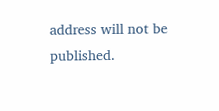address will not be published.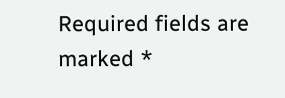Required fields are marked *